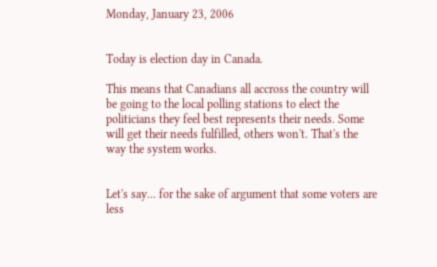Monday, January 23, 2006


Today is election day in Canada.

This means that Canadians all accross the country will be going to the local polling stations to elect the politicians they feel best represents their needs. Some will get their needs fulfilled, others won't. That's the way the system works.


Let's say... for the sake of argument that some voters are less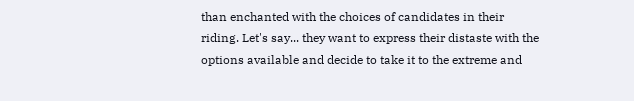than enchanted with the choices of candidates in their riding. Let's say... they want to express their distaste with the options available and decide to take it to the extreme and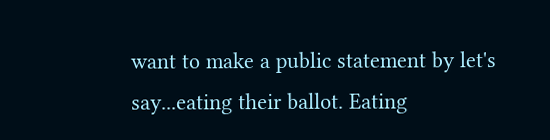want to make a public statement by let's say...eating their ballot. Eating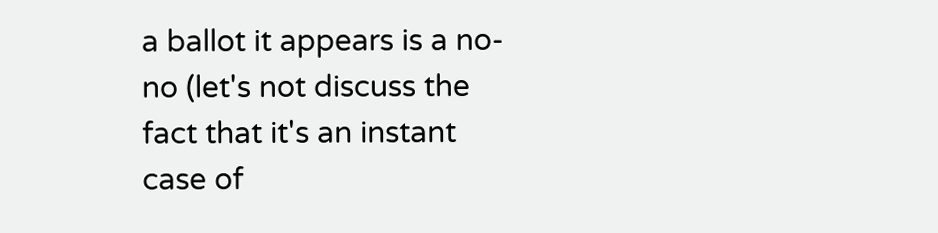a ballot it appears is a no-no (let's not discuss the fact that it's an instant case of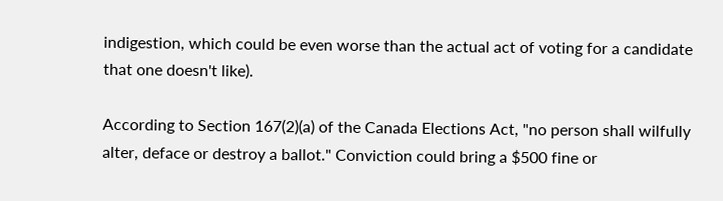indigestion, which could be even worse than the actual act of voting for a candidate that one doesn't like).

According to Section 167(2)(a) of the Canada Elections Act, "no person shall wilfully alter, deface or destroy a ballot." Conviction could bring a $500 fine or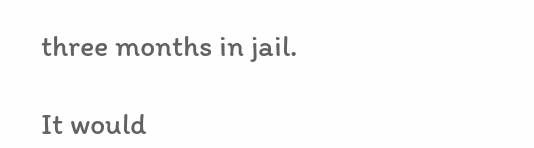three months in jail.

It would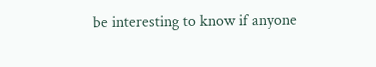be interesting to know if anyone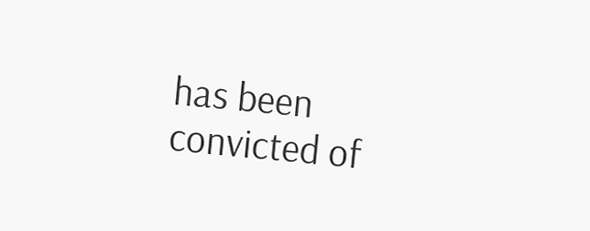has been convicted of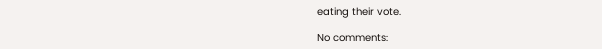eating their vote.

No comments: